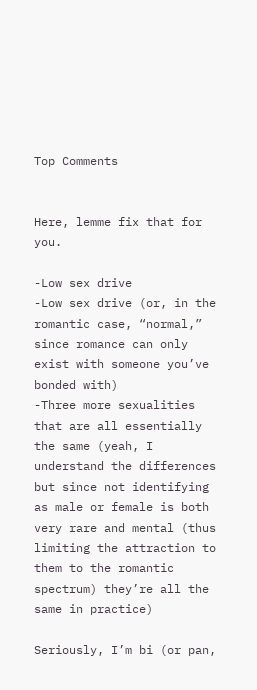Top Comments


Here, lemme fix that for you.

-Low sex drive
-Low sex drive (or, in the romantic case, “normal,” since romance can only exist with someone you’ve bonded with)
-Three more sexualities that are all essentially the same (yeah, I understand the differences but since not identifying as male or female is both very rare and mental (thus limiting the attraction to them to the romantic spectrum) they’re all the same in practice)

Seriously, I’m bi (or pan,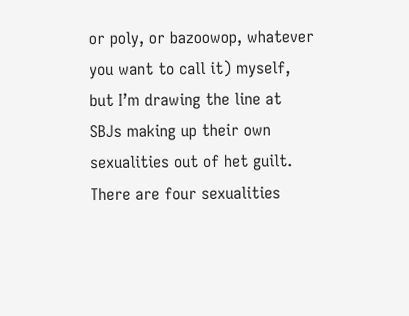or poly, or bazoowop, whatever you want to call it) myself, but I’m drawing the line at SBJs making up their own sexualities out of het guilt. There are four sexualities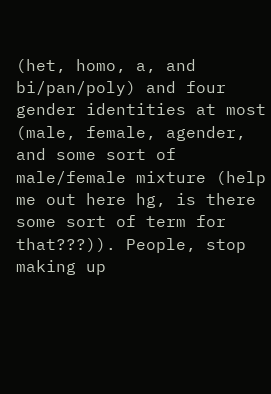(het, homo, a, and bi/pan/poly) and four gender identities at most (male, female, agender, and some sort of male/female mixture (help me out here hg, is there some sort of term for that???)). People, stop making up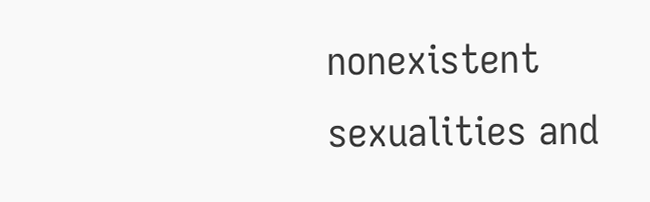nonexistent sexualities and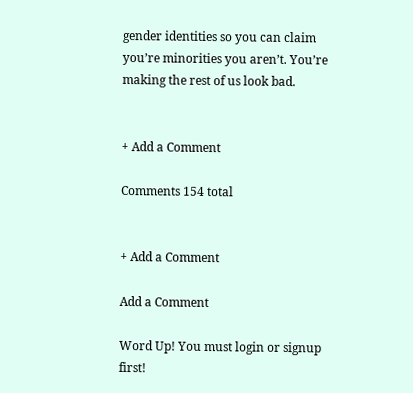gender identities so you can claim you’re minorities you aren’t. You’re making the rest of us look bad.


+ Add a Comment

Comments 154 total


+ Add a Comment

Add a Comment

Word Up! You must login or signup first!